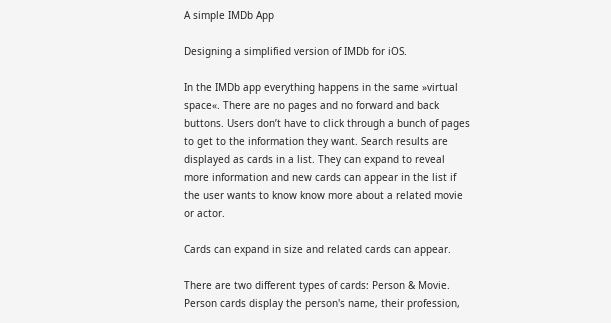A simple IMDb App

Designing a simplified version of IMDb for iOS.

In the IMDb app everything happens in the same »virtual space«. There are no pages and no forward and back buttons. Users don’t have to click through a bunch of pages to get to the information they want. Search results are displayed as cards in a list. They can expand to reveal more information and new cards can appear in the list if the user wants to know know more about a related movie or actor.

Cards can expand in size and related cards can appear.

There are two different types of cards: Person & Movie. Person cards display the person's name, their profession,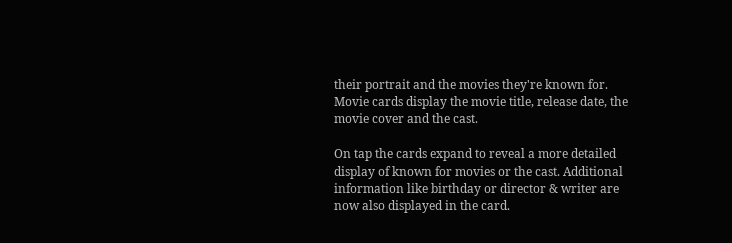their portrait and the movies they're known for. Movie cards display the movie title, release date, the movie cover and the cast.

On tap the cards expand to reveal a more detailed display of known for movies or the cast. Additional information like birthday or director & writer are now also displayed in the card.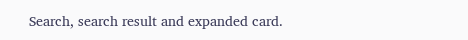Search, search result and expanded card.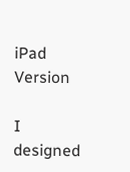iPad Version

I designed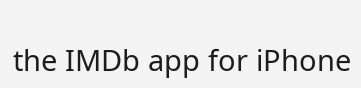the IMDb app for iPhone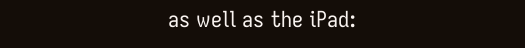as well as the iPad: